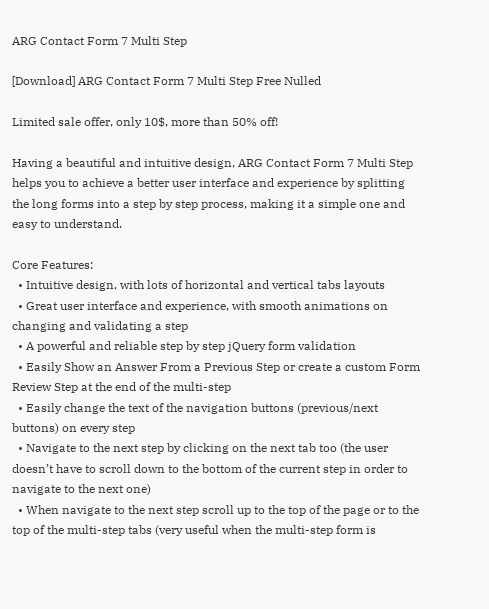ARG Contact Form 7 Multi Step

[Download] ARG Contact Form 7 Multi Step Free Nulled

Limited sale offer, only 10$, more than 50% off!

Having a beautiful and intuitive design, ARG Contact Form 7 Multi Step helps you to achieve a better user interface and experience by splitting the long forms into a step by step process, making it a simple one and easy to understand.

Core Features:
  • Intuitive design, with lots of horizontal and vertical tabs layouts
  • Great user interface and experience, with smooth animations on changing and validating a step
  • A powerful and reliable step by step jQuery form validation
  • Easily Show an Answer From a Previous Step or create a custom Form Review Step at the end of the multi-step
  • Easily change the text of the navigation buttons (previous/next buttons) on every step
  • Navigate to the next step by clicking on the next tab too (the user doesn’t have to scroll down to the bottom of the current step in order to navigate to the next one)
  • When navigate to the next step scroll up to the top of the page or to the top of the multi-step tabs (very useful when the multi-step form is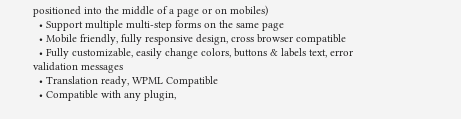positioned into the middle of a page or on mobiles)
  • Support multiple multi-step forms on the same page
  • Mobile friendly, fully responsive design, cross browser compatible
  • Fully customizable, easily change colors, buttons & labels text, error validation messages
  • Translation ready, WPML Compatible
  • Compatible with any plugin,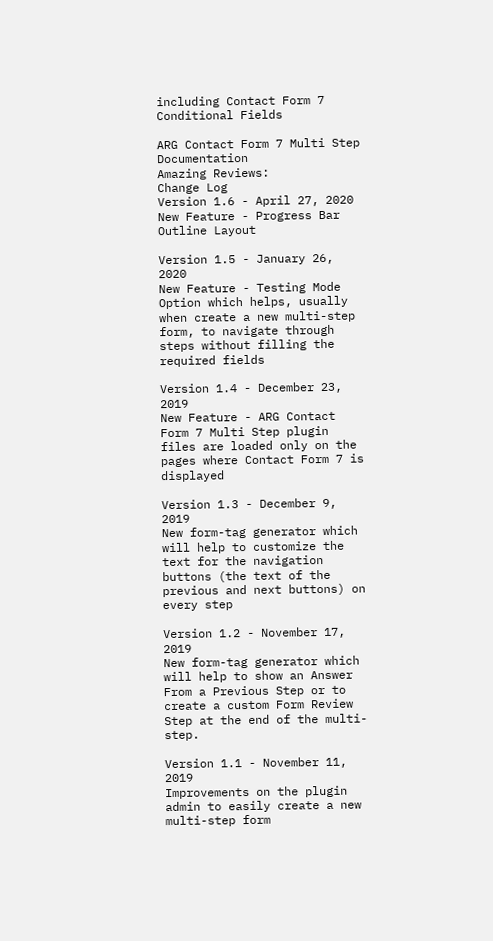including Contact Form 7 Conditional Fields

ARG Contact Form 7 Multi Step Documentation
Amazing Reviews:
Change Log
Version 1.6 - April 27, 2020
New Feature - Progress Bar Outline Layout

Version 1.5 - January 26, 2020
New Feature - Testing Mode Option which helps, usually when create a new multi-step form, to navigate through steps without filling the required fields

Version 1.4 - December 23, 2019
New Feature - ARG Contact Form 7 Multi Step plugin files are loaded only on the pages where Contact Form 7 is displayed

Version 1.3 - December 9, 2019
New form-tag generator which will help to customize the text for the navigation buttons (the text of the previous and next buttons) on every step

Version 1.2 - November 17, 2019
New form-tag generator which will help to show an Answer From a Previous Step or to create a custom Form Review Step at the end of the multi-step.

Version 1.1 - November 11, 2019
Improvements on the plugin admin to easily create a new multi-step form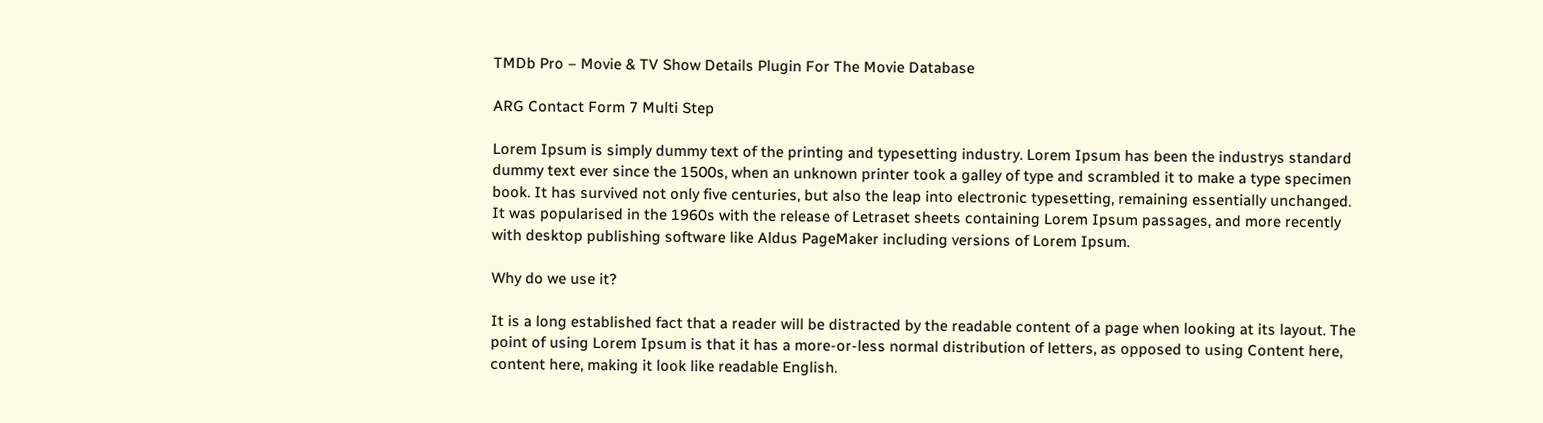TMDb Pro – Movie & TV Show Details Plugin For The Movie Database

ARG Contact Form 7 Multi Step

Lorem Ipsum is simply dummy text of the printing and typesetting industry. Lorem Ipsum has been the industrys standard dummy text ever since the 1500s, when an unknown printer took a galley of type and scrambled it to make a type specimen book. It has survived not only five centuries, but also the leap into electronic typesetting, remaining essentially unchanged. It was popularised in the 1960s with the release of Letraset sheets containing Lorem Ipsum passages, and more recently with desktop publishing software like Aldus PageMaker including versions of Lorem Ipsum.

Why do we use it?

It is a long established fact that a reader will be distracted by the readable content of a page when looking at its layout. The point of using Lorem Ipsum is that it has a more-or-less normal distribution of letters, as opposed to using Content here, content here, making it look like readable English.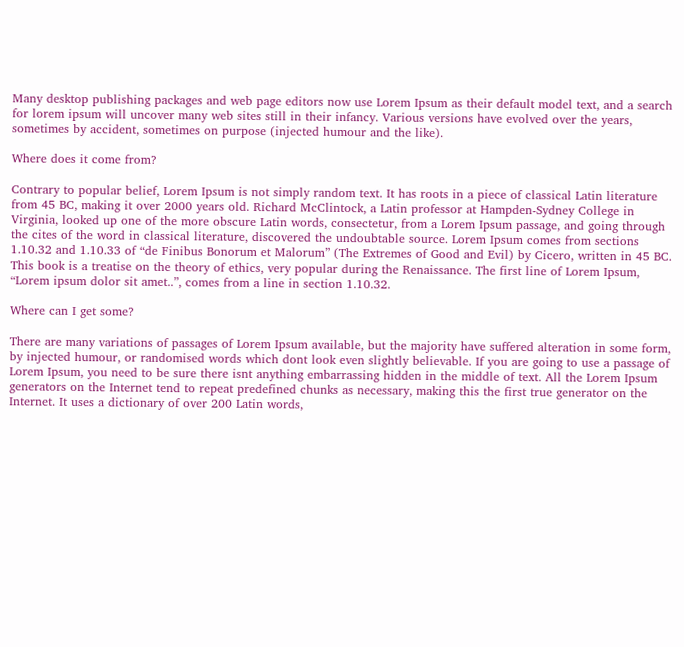Many desktop publishing packages and web page editors now use Lorem Ipsum as their default model text, and a search for lorem ipsum will uncover many web sites still in their infancy. Various versions have evolved over the years, sometimes by accident, sometimes on purpose (injected humour and the like).

Where does it come from?

Contrary to popular belief, Lorem Ipsum is not simply random text. It has roots in a piece of classical Latin literature from 45 BC, making it over 2000 years old. Richard McClintock, a Latin professor at Hampden-Sydney College in Virginia, looked up one of the more obscure Latin words, consectetur, from a Lorem Ipsum passage, and going through the cites of the word in classical literature, discovered the undoubtable source. Lorem Ipsum comes from sections 1.10.32 and 1.10.33 of “de Finibus Bonorum et Malorum” (The Extremes of Good and Evil) by Cicero, written in 45 BC. This book is a treatise on the theory of ethics, very popular during the Renaissance. The first line of Lorem Ipsum, “Lorem ipsum dolor sit amet..”, comes from a line in section 1.10.32.

Where can I get some?

There are many variations of passages of Lorem Ipsum available, but the majority have suffered alteration in some form, by injected humour, or randomised words which dont look even slightly believable. If you are going to use a passage of Lorem Ipsum, you need to be sure there isnt anything embarrassing hidden in the middle of text. All the Lorem Ipsum generators on the Internet tend to repeat predefined chunks as necessary, making this the first true generator on the Internet. It uses a dictionary of over 200 Latin words,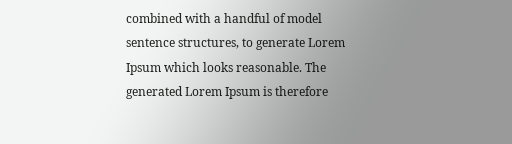combined with a handful of model sentence structures, to generate Lorem Ipsum which looks reasonable. The generated Lorem Ipsum is therefore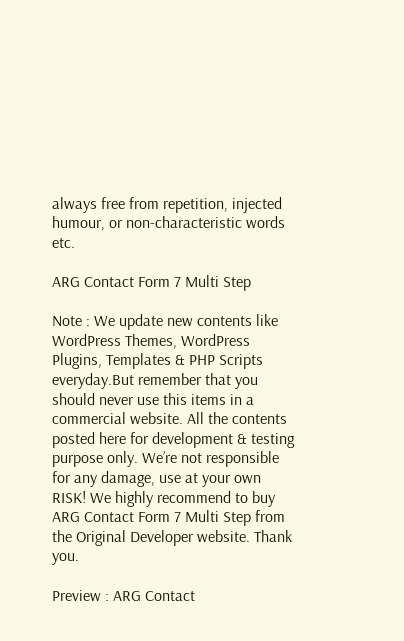always free from repetition, injected humour, or non-characteristic words etc.

ARG Contact Form 7 Multi Step

Note : We update new contents like WordPress Themes, WordPress Plugins, Templates & PHP Scripts everyday.But remember that you should never use this items in a commercial website. All the contents posted here for development & testing purpose only. We’re not responsible for any damage, use at your own RISK! We highly recommend to buy ARG Contact Form 7 Multi Step from the Original Developer website. Thank you.

Preview : ARG Contact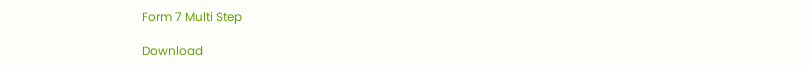Form 7 Multi Step

Download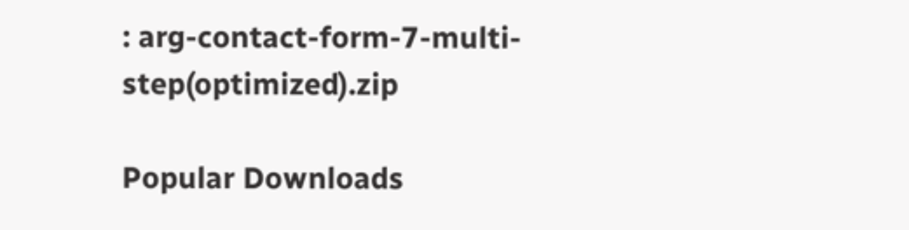: arg-contact-form-7-multi-step(optimized).zip

Popular Downloads